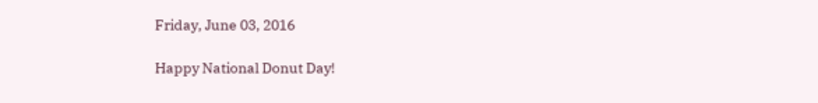Friday, June 03, 2016

Happy National Donut Day!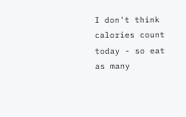I don't think calories count today - so eat as many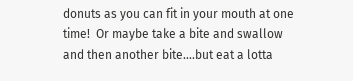donuts as you can fit in your mouth at one time!  Or maybe take a bite and swallow and then another bite....but eat a lotta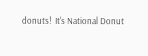donuts!  It's National Donut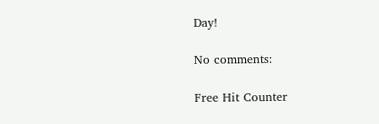Day!

No comments:

Free Hit Counter